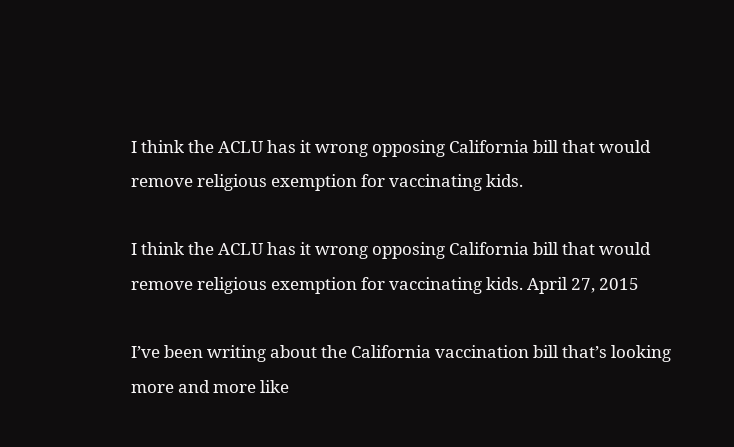I think the ACLU has it wrong opposing California bill that would remove religious exemption for vaccinating kids.

I think the ACLU has it wrong opposing California bill that would remove religious exemption for vaccinating kids. April 27, 2015

I’ve been writing about the California vaccination bill that’s looking more and more like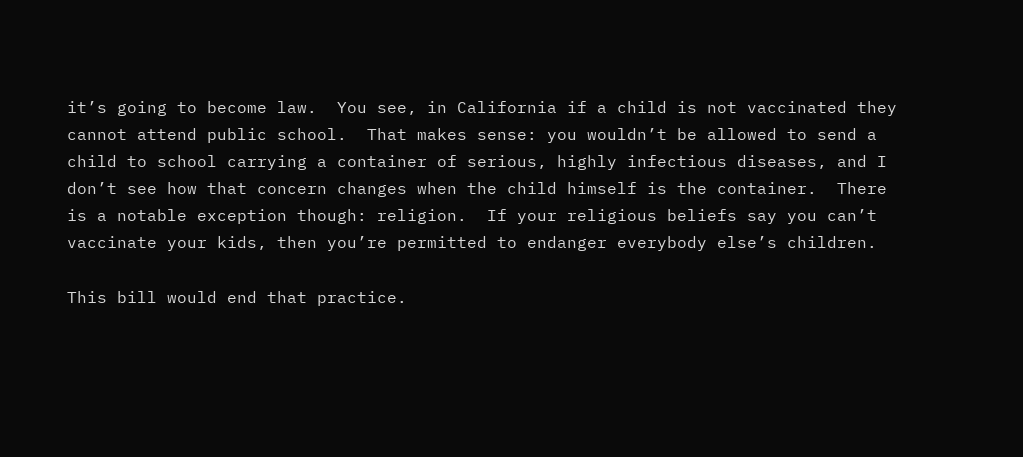it’s going to become law.  You see, in California if a child is not vaccinated they cannot attend public school.  That makes sense: you wouldn’t be allowed to send a child to school carrying a container of serious, highly infectious diseases, and I don’t see how that concern changes when the child himself is the container.  There is a notable exception though: religion.  If your religious beliefs say you can’t vaccinate your kids, then you’re permitted to endanger everybody else’s children.

This bill would end that practice.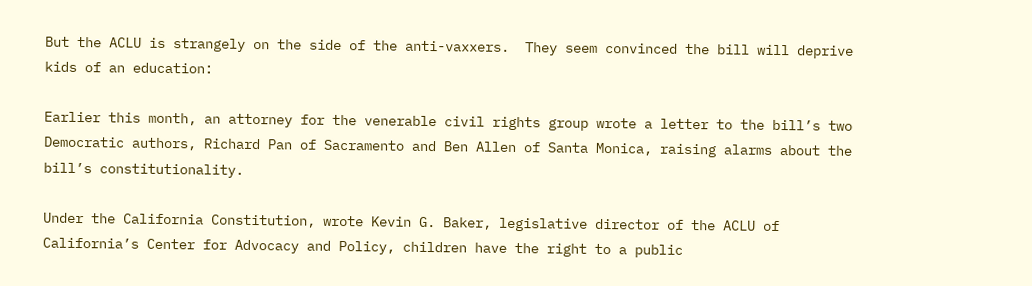But the ACLU is strangely on the side of the anti-vaxxers.  They seem convinced the bill will deprive kids of an education:

Earlier this month, an attorney for the venerable civil rights group wrote a letter to the bill’s two Democratic authors, Richard Pan of Sacramento and Ben Allen of Santa Monica, raising alarms about the bill’s constitutionality.

Under the California Constitution, wrote Kevin G. Baker, legislative director of the ACLU of California’s Center for Advocacy and Policy, children have the right to a public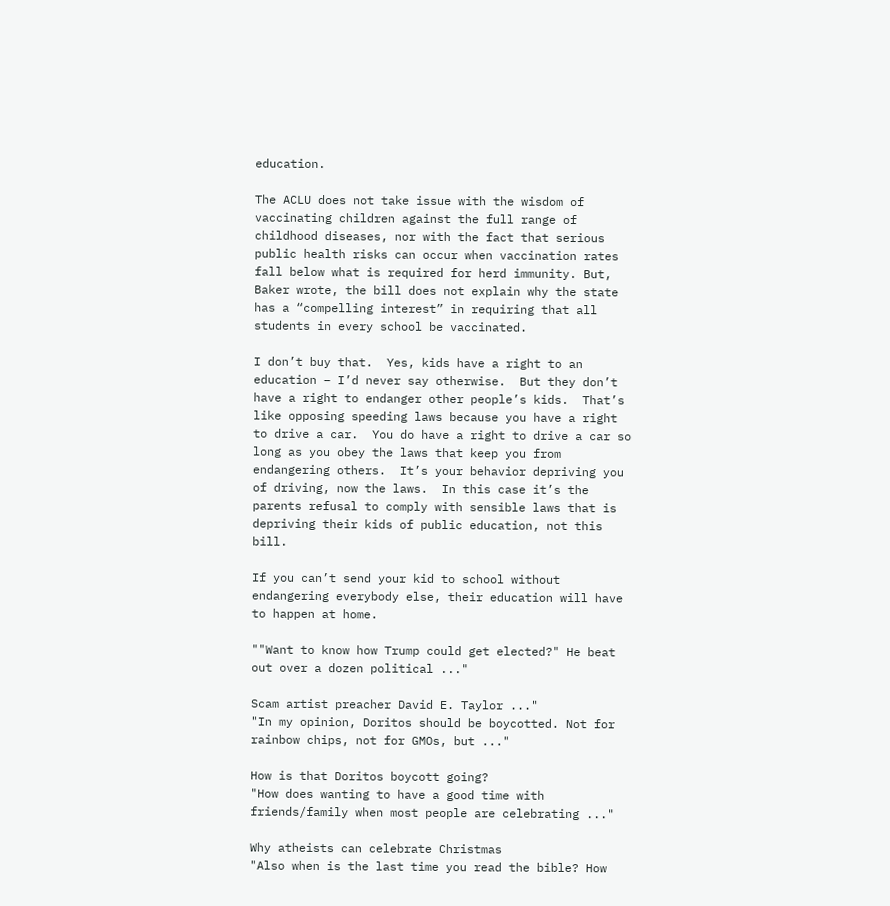education.

The ACLU does not take issue with the wisdom of vaccinating children against the full range of childhood diseases, nor with the fact that serious public health risks can occur when vaccination rates fall below what is required for herd immunity. But, Baker wrote, the bill does not explain why the state has a “compelling interest” in requiring that all students in every school be vaccinated.

I don’t buy that.  Yes, kids have a right to an education – I’d never say otherwise.  But they don’t have a right to endanger other people’s kids.  That’s like opposing speeding laws because you have a right to drive a car.  You do have a right to drive a car so long as you obey the laws that keep you from endangering others.  It’s your behavior depriving you of driving, now the laws.  In this case it’s the parents refusal to comply with sensible laws that is depriving their kids of public education, not this bill.

If you can’t send your kid to school without endangering everybody else, their education will have to happen at home.

""Want to know how Trump could get elected?" He beat out over a dozen political ..."

Scam artist preacher David E. Taylor ..."
"In my opinion, Doritos should be boycotted. Not for rainbow chips, not for GMOs, but ..."

How is that Doritos boycott going?
"How does wanting to have a good time with friends/family when most people are celebrating ..."

Why atheists can celebrate Christmas
"Also when is the last time you read the bible? How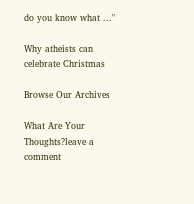do you know what ..."

Why atheists can celebrate Christmas

Browse Our Archives

What Are Your Thoughts?leave a comment